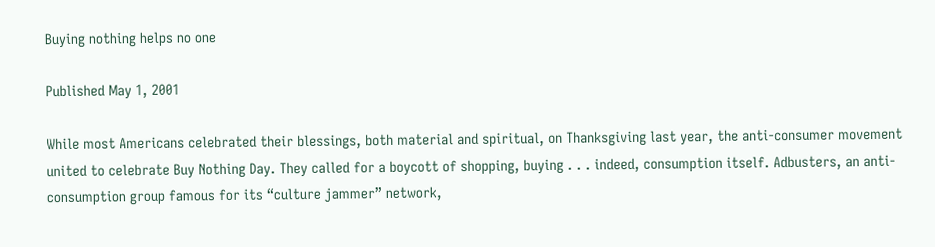Buying nothing helps no one

Published May 1, 2001

While most Americans celebrated their blessings, both material and spiritual, on Thanksgiving last year, the anti-consumer movement united to celebrate Buy Nothing Day. They called for a boycott of shopping, buying . . . indeed, consumption itself. Adbusters, an anti-consumption group famous for its “culture jammer” network,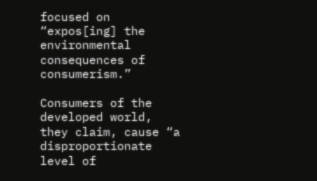focused on “expos[ing] the environmental consequences of consumerism.”

Consumers of the developed world, they claim, cause “a disproportionate level of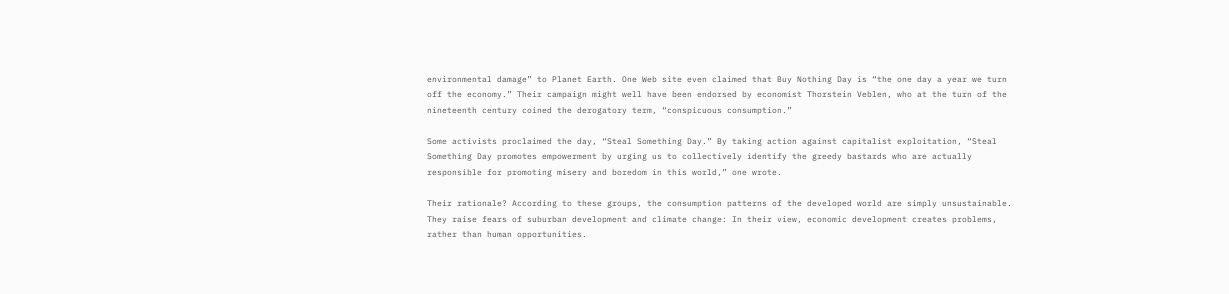environmental damage” to Planet Earth. One Web site even claimed that Buy Nothing Day is “the one day a year we turn off the economy.” Their campaign might well have been endorsed by economist Thorstein Veblen, who at the turn of the nineteenth century coined the derogatory term, “conspicuous consumption.”

Some activists proclaimed the day, “Steal Something Day.” By taking action against capitalist exploitation, “Steal Something Day promotes empowerment by urging us to collectively identify the greedy bastards who are actually responsible for promoting misery and boredom in this world,” one wrote.

Their rationale? According to these groups, the consumption patterns of the developed world are simply unsustainable. They raise fears of suburban development and climate change: In their view, economic development creates problems, rather than human opportunities.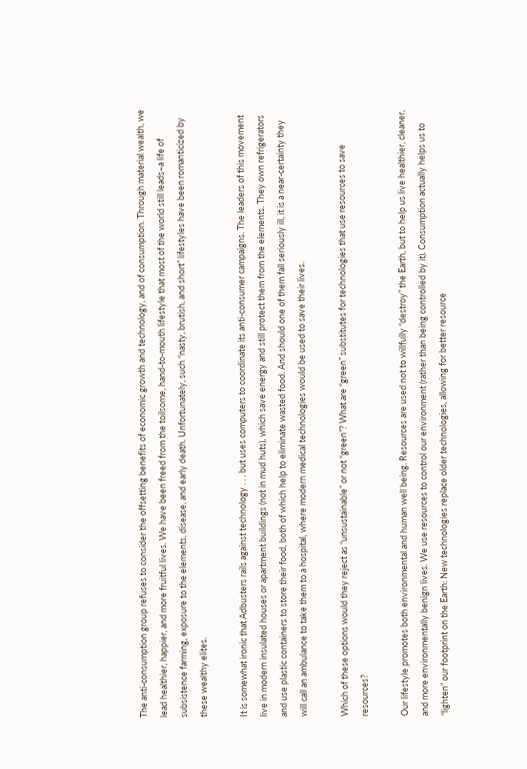The anti-consumption group refuses to consider the offsetting benefits of economic growth and technology, and of consumption. Through material wealth, we lead healthier, happier, and more fruitful lives. We have been freed from the toilsome, hand-to-mouth lifestyle that most of the world still leads–a life of subsistence farming, exposure to the elements, disease, and early death. Unfortunately, such “nasty, brutish, and short” lifestyles have been romanticized by these wealthy elites.

It is somewhat ironic that Adbusters rails against technology . . . but uses computers to coordinate its anti-consumer campaigns. The leaders of this movement live in modern insulated houses or apartment buildings (not in mud huts), which save energy and still protect them from the elements. They own refrigerators and use plastic containers to store their food, both of which help to eliminate wasted food. And should one of them fall seriously ill, it is a near-certainty they will call an ambulance to take them to a hospital, where modern medical technologies would be used to save their lives.

Which of these options would they reject as “unsustainable” or not “green”? What are “green” substitutes for technologies that use resources to save resources?

Our lifestyle promotes both environmental and human well being. Resources are used not to willfully “destroy” the Earth, but to help us live healthier, cleaner, and more environmentally benign lives. We use resources to control our environment (rather than being controlled by it). Consumption actually helps us to “lighten” our footprint on the Earth: New technologies replace older technologies, allowing for better resource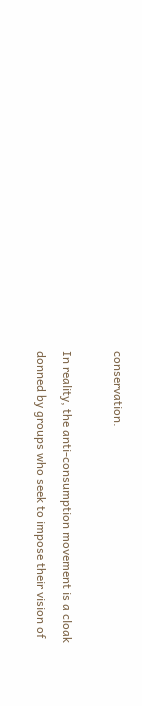conservation.

In reality, the anti-consumption movement is a cloak donned by groups who seek to impose their vision of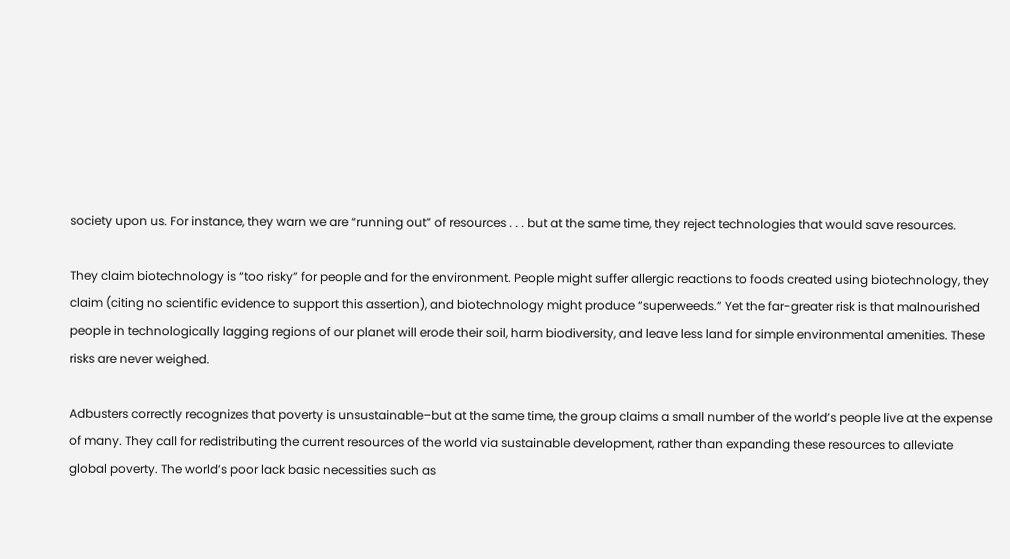society upon us. For instance, they warn we are “running out” of resources . . . but at the same time, they reject technologies that would save resources.

They claim biotechnology is “too risky” for people and for the environment. People might suffer allergic reactions to foods created using biotechnology, they claim (citing no scientific evidence to support this assertion), and biotechnology might produce “superweeds.” Yet the far-greater risk is that malnourished people in technologically lagging regions of our planet will erode their soil, harm biodiversity, and leave less land for simple environmental amenities. These risks are never weighed.

Adbusters correctly recognizes that poverty is unsustainable–but at the same time, the group claims a small number of the world’s people live at the expense of many. They call for redistributing the current resources of the world via sustainable development, rather than expanding these resources to alleviate global poverty. The world’s poor lack basic necessities such as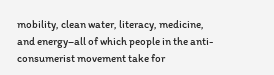mobility, clean water, literacy, medicine, and energy–all of which people in the anti-consumerist movement take for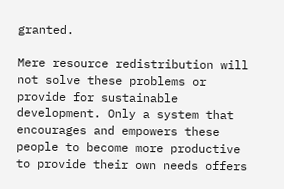granted.

Mere resource redistribution will not solve these problems or provide for sustainable development. Only a system that encourages and empowers these people to become more productive to provide their own needs offers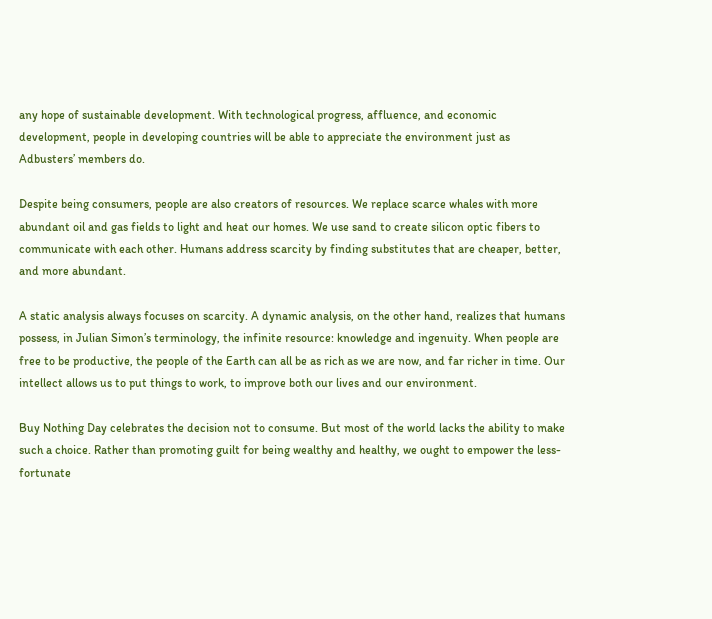any hope of sustainable development. With technological progress, affluence, and economic development, people in developing countries will be able to appreciate the environment just as Adbusters’ members do.

Despite being consumers, people are also creators of resources. We replace scarce whales with more abundant oil and gas fields to light and heat our homes. We use sand to create silicon optic fibers to communicate with each other. Humans address scarcity by finding substitutes that are cheaper, better, and more abundant.

A static analysis always focuses on scarcity. A dynamic analysis, on the other hand, realizes that humans possess, in Julian Simon’s terminology, the infinite resource: knowledge and ingenuity. When people are free to be productive, the people of the Earth can all be as rich as we are now, and far richer in time. Our intellect allows us to put things to work, to improve both our lives and our environment.

Buy Nothing Day celebrates the decision not to consume. But most of the world lacks the ability to make such a choice. Rather than promoting guilt for being wealthy and healthy, we ought to empower the less-fortunate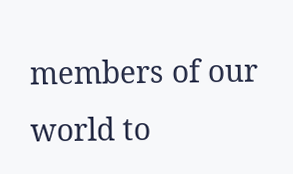members of our world to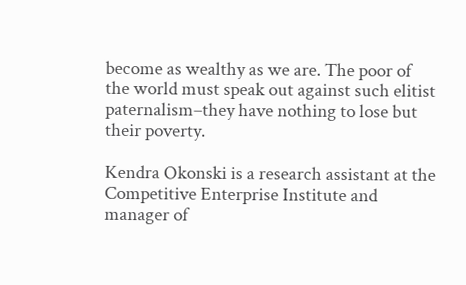become as wealthy as we are. The poor of the world must speak out against such elitist paternalism–they have nothing to lose but their poverty.

Kendra Okonski is a research assistant at the Competitive Enterprise Institute and manager of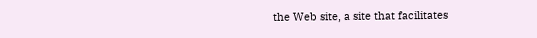the Web site, a site that facilitates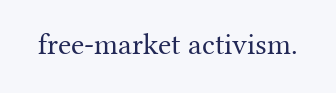free-market activism.